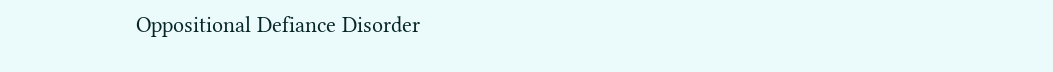Oppositional Defiance Disorder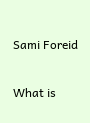Sami Foreid

What is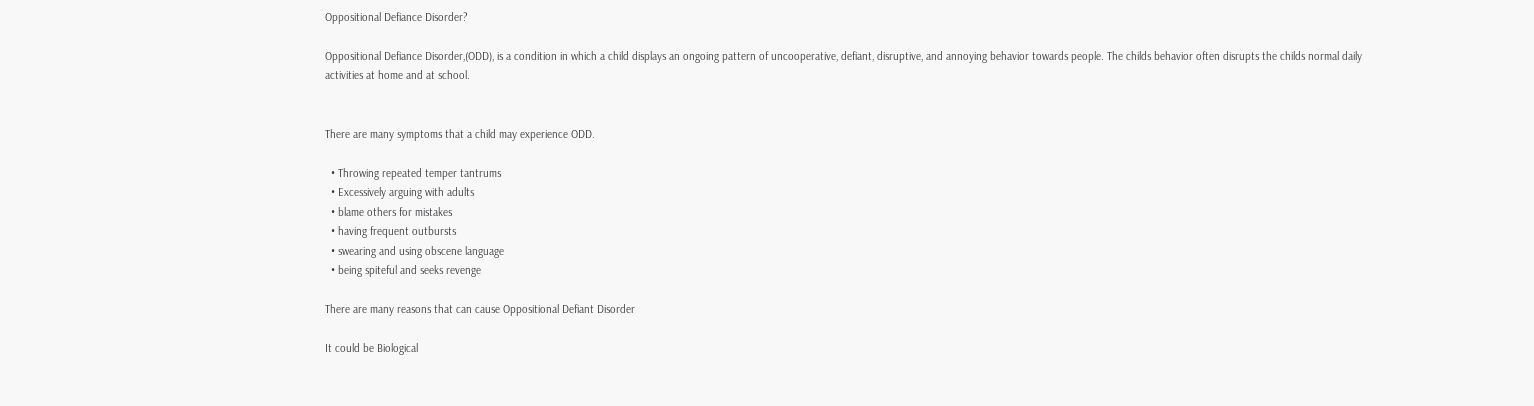Oppositional Defiance Disorder?

Oppositional Defiance Disorder,(ODD), is a condition in which a child displays an ongoing pattern of uncooperative, defiant, disruptive, and annoying behavior towards people. The childs behavior often disrupts the childs normal daily activities at home and at school.


There are many symptoms that a child may experience ODD.

  • Throwing repeated temper tantrums
  • Excessively arguing with adults
  • blame others for mistakes
  • having frequent outbursts
  • swearing and using obscene language
  • being spiteful and seeks revenge

There are many reasons that can cause Oppositional Defiant Disorder

It could be Biological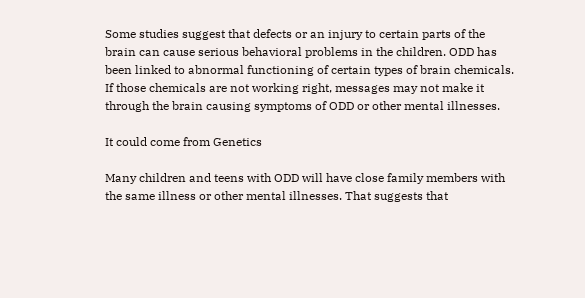Some studies suggest that defects or an injury to certain parts of the brain can cause serious behavioral problems in the children. ODD has been linked to abnormal functioning of certain types of brain chemicals. If those chemicals are not working right, messages may not make it through the brain causing symptoms of ODD or other mental illnesses.

It could come from Genetics

Many children and teens with ODD will have close family members with the same illness or other mental illnesses. That suggests that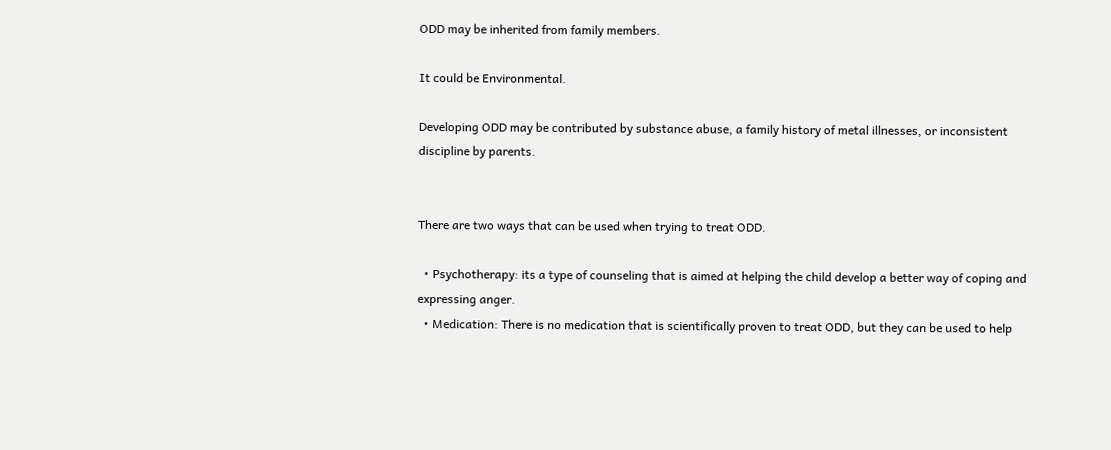ODD may be inherited from family members.

It could be Environmental.

Developing ODD may be contributed by substance abuse, a family history of metal illnesses, or inconsistent discipline by parents.


There are two ways that can be used when trying to treat ODD.

  • Psychotherapy: its a type of counseling that is aimed at helping the child develop a better way of coping and expressing anger.
  • Medication: There is no medication that is scientifically proven to treat ODD, but they can be used to help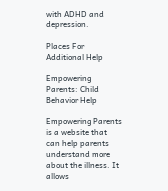with ADHD and depression.

Places For Additional Help

Empowering Parents: Child Behavior Help

Empowering Parents is a website that can help parents understand more about the illness. It allows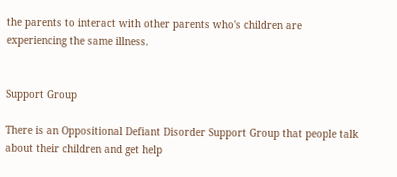the parents to interact with other parents who's children are experiencing the same illness.


Support Group

There is an Oppositional Defiant Disorder Support Group that people talk about their children and get help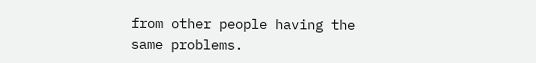from other people having the same problems.